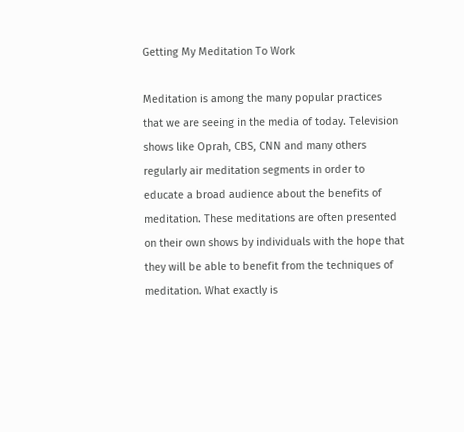Getting My Meditation To Work

Meditation is among the many popular practices that we are seeing in the media of today. Television shows like Oprah, CBS, CNN and many others regularly air meditation segments in order to educate a broad audience about the benefits of meditation. These meditations are often presented on their own shows by individuals with the hope that they will be able to benefit from the techniques of meditation. What exactly is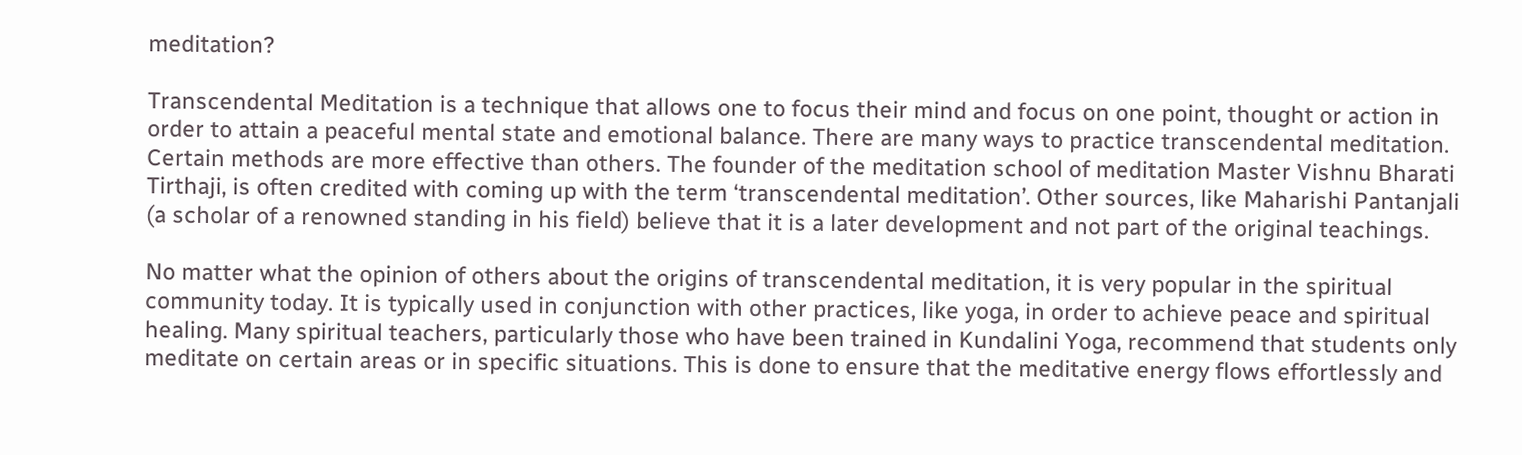meditation?

Transcendental Meditation is a technique that allows one to focus their mind and focus on one point, thought or action in order to attain a peaceful mental state and emotional balance. There are many ways to practice transcendental meditation. Certain methods are more effective than others. The founder of the meditation school of meditation Master Vishnu Bharati Tirthaji, is often credited with coming up with the term ‘transcendental meditation’. Other sources, like Maharishi Pantanjali (a scholar of a renowned standing in his field) believe that it is a later development and not part of the original teachings.

No matter what the opinion of others about the origins of transcendental meditation, it is very popular in the spiritual community today. It is typically used in conjunction with other practices, like yoga, in order to achieve peace and spiritual healing. Many spiritual teachers, particularly those who have been trained in Kundalini Yoga, recommend that students only meditate on certain areas or in specific situations. This is done to ensure that the meditative energy flows effortlessly and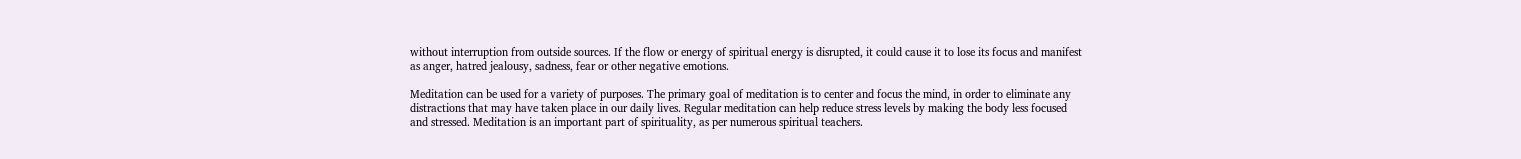without interruption from outside sources. If the flow or energy of spiritual energy is disrupted, it could cause it to lose its focus and manifest as anger, hatred jealousy, sadness, fear or other negative emotions.

Meditation can be used for a variety of purposes. The primary goal of meditation is to center and focus the mind, in order to eliminate any distractions that may have taken place in our daily lives. Regular meditation can help reduce stress levels by making the body less focused and stressed. Meditation is an important part of spirituality, as per numerous spiritual teachers.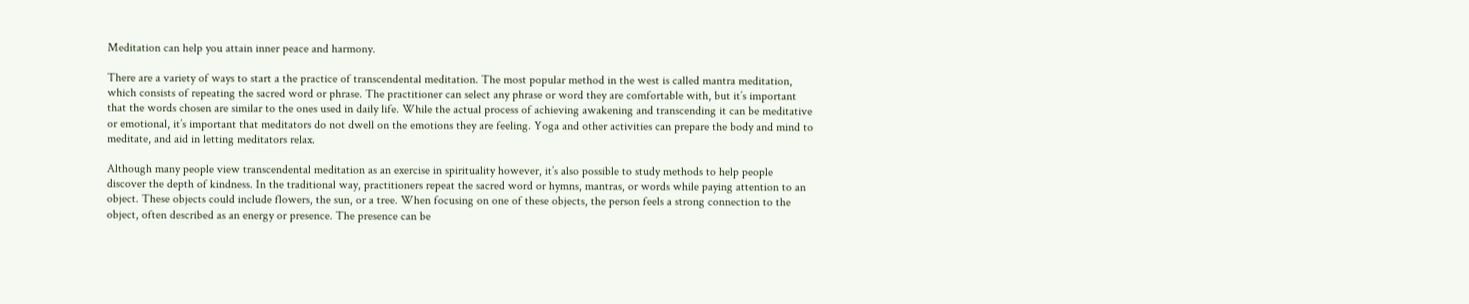Meditation can help you attain inner peace and harmony.

There are a variety of ways to start a the practice of transcendental meditation. The most popular method in the west is called mantra meditation, which consists of repeating the sacred word or phrase. The practitioner can select any phrase or word they are comfortable with, but it’s important that the words chosen are similar to the ones used in daily life. While the actual process of achieving awakening and transcending it can be meditative or emotional, it’s important that meditators do not dwell on the emotions they are feeling. Yoga and other activities can prepare the body and mind to meditate, and aid in letting meditators relax.

Although many people view transcendental meditation as an exercise in spirituality however, it’s also possible to study methods to help people discover the depth of kindness. In the traditional way, practitioners repeat the sacred word or hymns, mantras, or words while paying attention to an object. These objects could include flowers, the sun, or a tree. When focusing on one of these objects, the person feels a strong connection to the object, often described as an energy or presence. The presence can be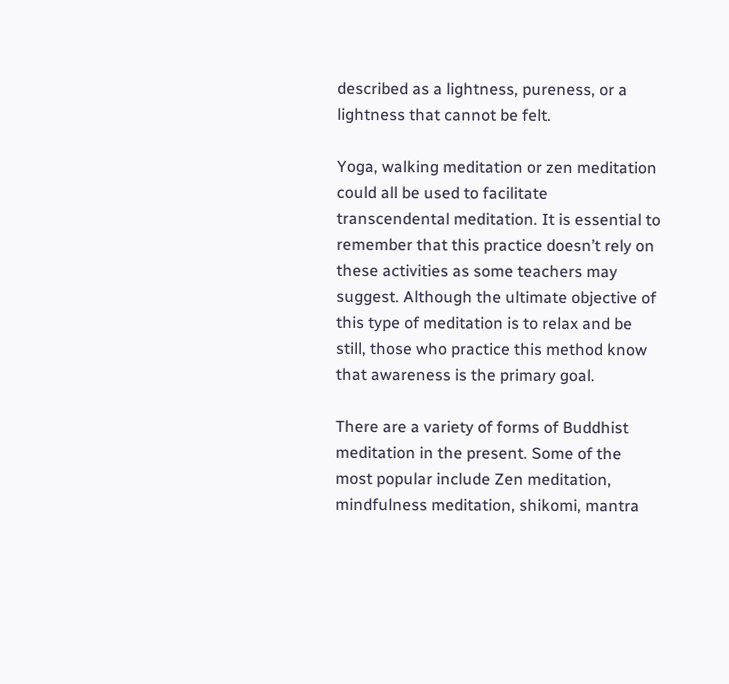described as a lightness, pureness, or a lightness that cannot be felt.

Yoga, walking meditation or zen meditation could all be used to facilitate transcendental meditation. It is essential to remember that this practice doesn’t rely on these activities as some teachers may suggest. Although the ultimate objective of this type of meditation is to relax and be still, those who practice this method know that awareness is the primary goal.

There are a variety of forms of Buddhist meditation in the present. Some of the most popular include Zen meditation, mindfulness meditation, shikomi, mantra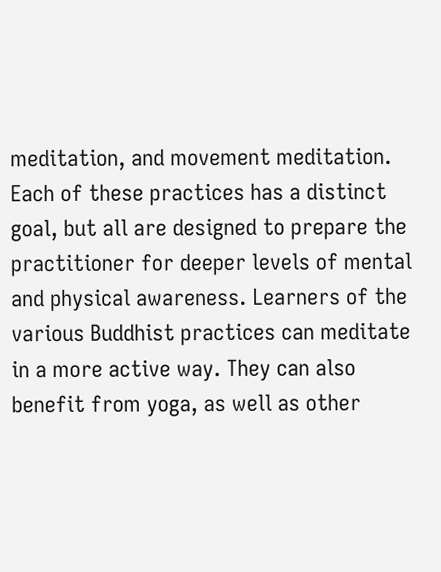meditation, and movement meditation. Each of these practices has a distinct goal, but all are designed to prepare the practitioner for deeper levels of mental and physical awareness. Learners of the various Buddhist practices can meditate in a more active way. They can also benefit from yoga, as well as other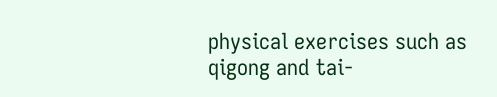physical exercises such as qigong and tai-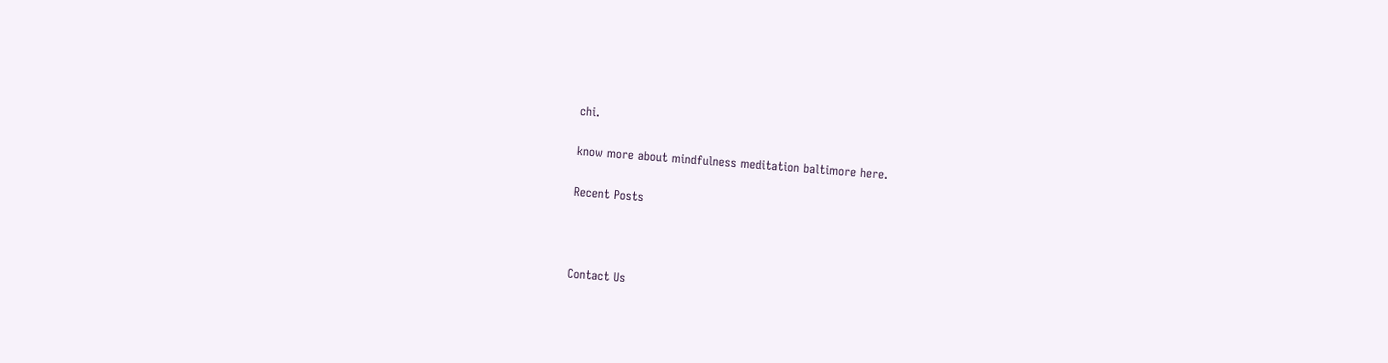chi.

know more about mindfulness meditation baltimore here.

Recent Posts



Contact Us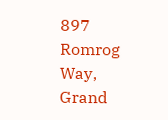897 Romrog Way, Grand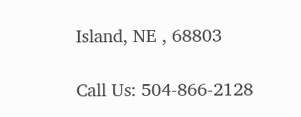Island, NE , 68803

Call Us: 504-866-2128